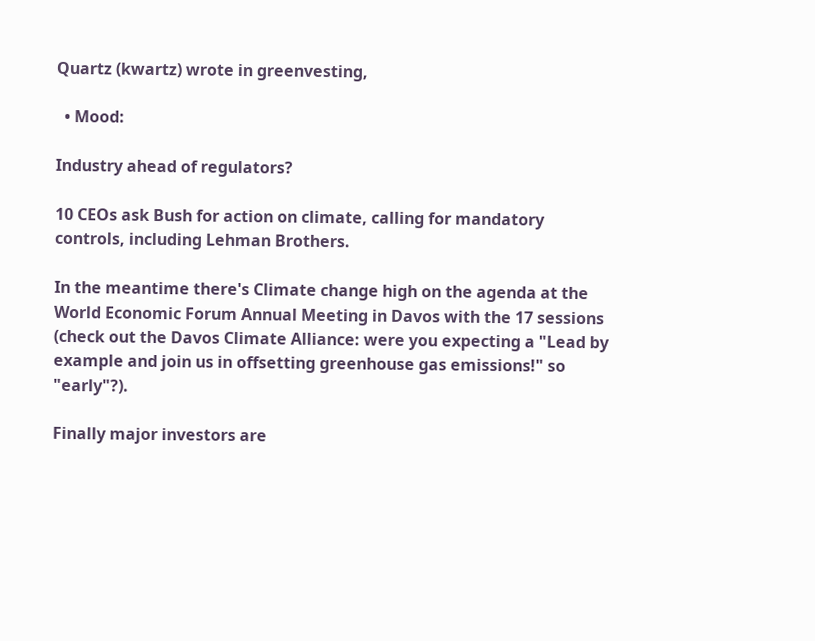Quartz (kwartz) wrote in greenvesting,

  • Mood:

Industry ahead of regulators?

10 CEOs ask Bush for action on climate, calling for mandatory controls, including Lehman Brothers.

In the meantime there's Climate change high on the agenda at the World Economic Forum Annual Meeting in Davos with the 17 sessions (check out the Davos Climate Alliance: were you expecting a "Lead by example and join us in offsetting greenhouse gas emissions!" so "early"?).

Finally major investors are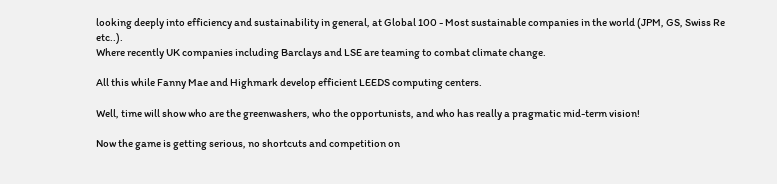looking deeply into efficiency and sustainability in general, at Global 100 - Most sustainable companies in the world (JPM, GS, Swiss Re etc..).
Where recently UK companies including Barclays and LSE are teaming to combat climate change.

All this while Fanny Mae and Highmark develop efficient LEEDS computing centers.

Well, time will show who are the greenwashers, who the opportunists, and who has really a pragmatic mid-term vision!

Now the game is getting serious, no shortcuts and competition on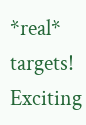*real* targets!
Exciting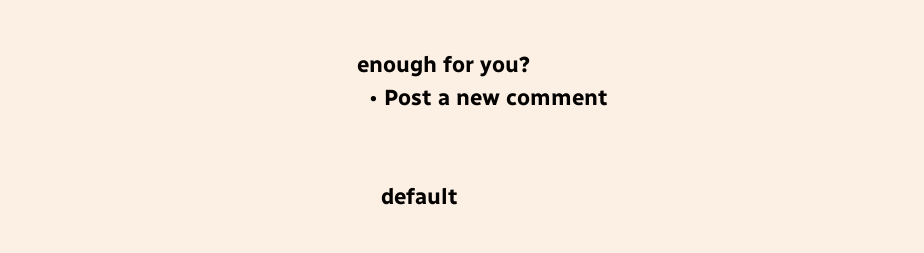enough for you?
  • Post a new comment


    default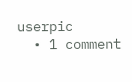userpic
  • 1 comment